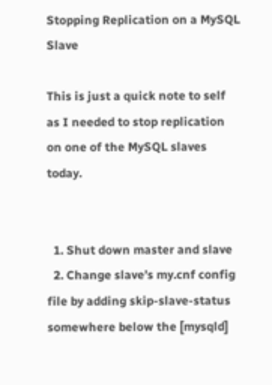Stopping Replication on a MySQL Slave

This is just a quick note to self as I needed to stop replication on one of the MySQL slaves today.


  1. Shut down master and slave
  2. Change slave’s my.cnf config file by adding skip-slave-status somewhere below the [mysqld]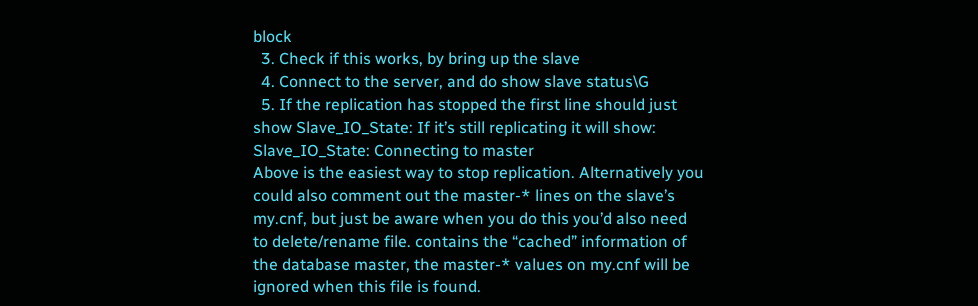block
  3. Check if this works, by bring up the slave
  4. Connect to the server, and do show slave status\G
  5. If the replication has stopped the first line should just show Slave_IO_State: If it’s still replicating it will show: Slave_IO_State: Connecting to master
Above is the easiest way to stop replication. Alternatively you could also comment out the master-* lines on the slave’s my.cnf, but just be aware when you do this you’d also need to delete/rename file. contains the “cached” information of the database master, the master-* values on my.cnf will be ignored when this file is found.